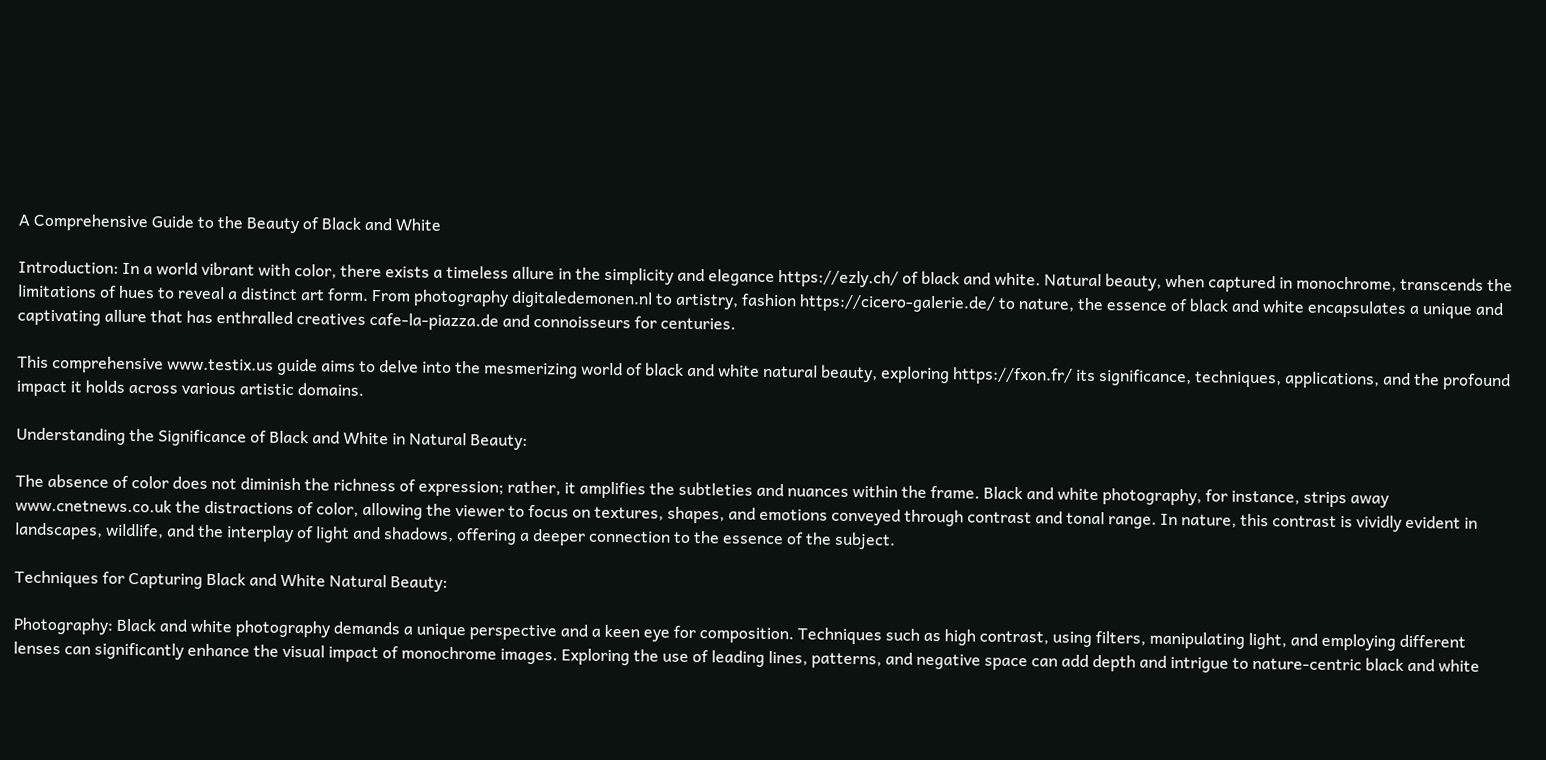A Comprehensive Guide to the Beauty of Black and White

Introduction: In a world vibrant with color, there exists a timeless allure in the simplicity and elegance https://ezly.ch/ of black and white. Natural beauty, when captured in monochrome, transcends the limitations of hues to reveal a distinct art form. From photography digitaledemonen.nl to artistry, fashion https://cicero-galerie.de/ to nature, the essence of black and white encapsulates a unique and captivating allure that has enthralled creatives cafe-la-piazza.de and connoisseurs for centuries.

This comprehensive www.testix.us guide aims to delve into the mesmerizing world of black and white natural beauty, exploring https://fxon.fr/ its significance, techniques, applications, and the profound impact it holds across various artistic domains.

Understanding the Significance of Black and White in Natural Beauty:

The absence of color does not diminish the richness of expression; rather, it amplifies the subtleties and nuances within the frame. Black and white photography, for instance, strips away www.cnetnews.co.uk the distractions of color, allowing the viewer to focus on textures, shapes, and emotions conveyed through contrast and tonal range. In nature, this contrast is vividly evident in landscapes, wildlife, and the interplay of light and shadows, offering a deeper connection to the essence of the subject.

Techniques for Capturing Black and White Natural Beauty:

Photography: Black and white photography demands a unique perspective and a keen eye for composition. Techniques such as high contrast, using filters, manipulating light, and employing different lenses can significantly enhance the visual impact of monochrome images. Exploring the use of leading lines, patterns, and negative space can add depth and intrigue to nature-centric black and white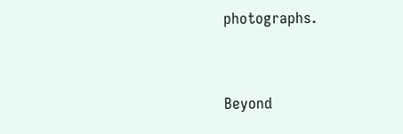photographs.


Beyond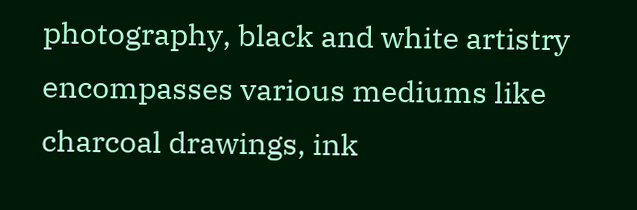photography, black and white artistry encompasses various mediums like charcoal drawings, ink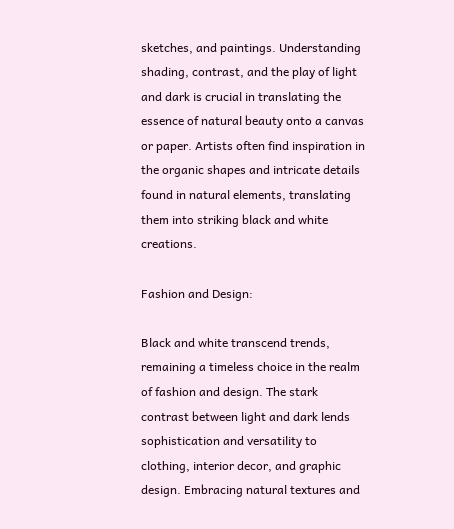sketches, and paintings. Understanding shading, contrast, and the play of light and dark is crucial in translating the essence of natural beauty onto a canvas or paper. Artists often find inspiration in the organic shapes and intricate details found in natural elements, translating them into striking black and white creations.

Fashion and Design:

Black and white transcend trends, remaining a timeless choice in the realm of fashion and design. The stark contrast between light and dark lends sophistication and versatility to clothing, interior decor, and graphic design. Embracing natural textures and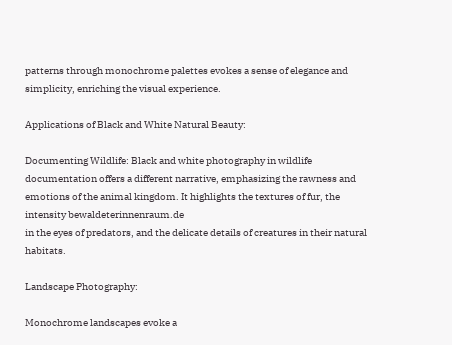patterns through monochrome palettes evokes a sense of elegance and simplicity, enriching the visual experience.

Applications of Black and White Natural Beauty:

Documenting Wildlife: Black and white photography in wildlife documentation offers a different narrative, emphasizing the rawness and emotions of the animal kingdom. It highlights the textures of fur, the intensity bewaldeterinnenraum.de
in the eyes of predators, and the delicate details of creatures in their natural habitats.

Landscape Photography:

Monochrome landscapes evoke a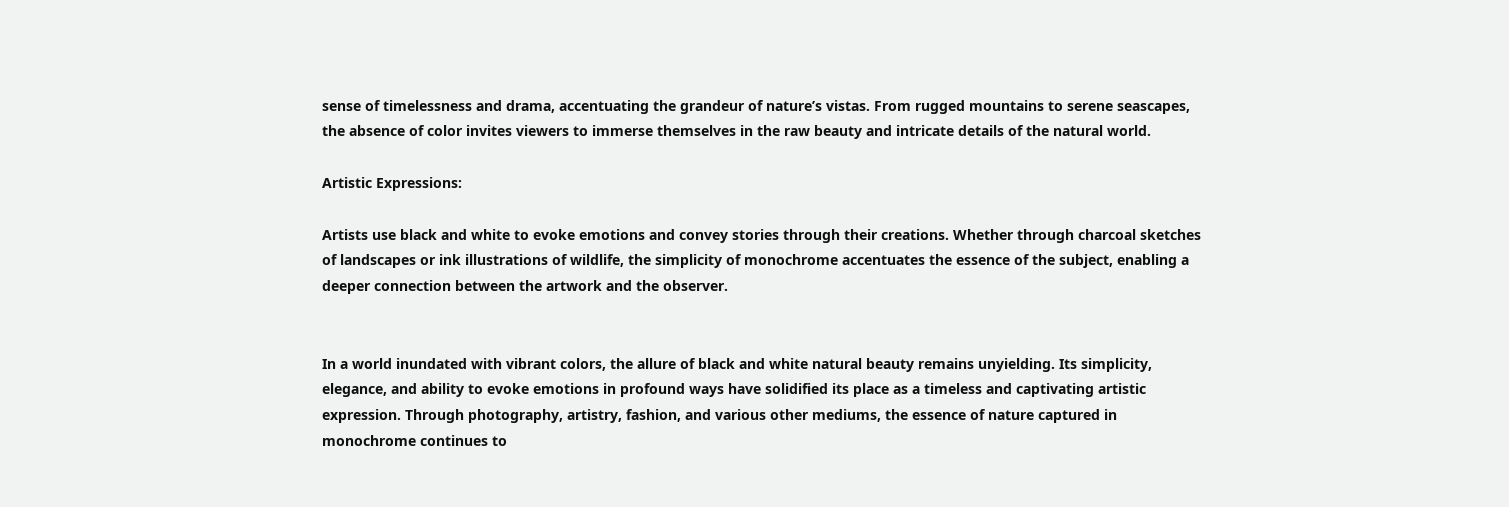sense of timelessness and drama, accentuating the grandeur of nature’s vistas. From rugged mountains to serene seascapes, the absence of color invites viewers to immerse themselves in the raw beauty and intricate details of the natural world.

Artistic Expressions:

Artists use black and white to evoke emotions and convey stories through their creations. Whether through charcoal sketches of landscapes or ink illustrations of wildlife, the simplicity of monochrome accentuates the essence of the subject, enabling a deeper connection between the artwork and the observer.


In a world inundated with vibrant colors, the allure of black and white natural beauty remains unyielding. Its simplicity, elegance, and ability to evoke emotions in profound ways have solidified its place as a timeless and captivating artistic expression. Through photography, artistry, fashion, and various other mediums, the essence of nature captured in monochrome continues to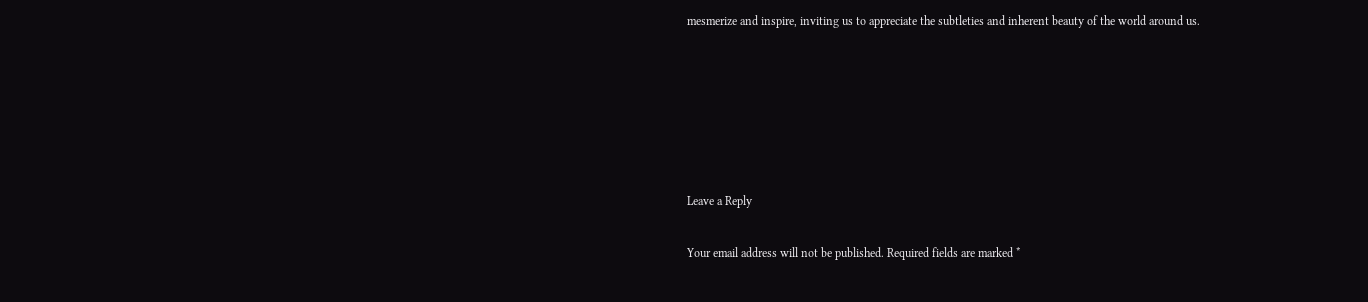mesmerize and inspire, inviting us to appreciate the subtleties and inherent beauty of the world around us.






Leave a Reply

Your email address will not be published. Required fields are marked *